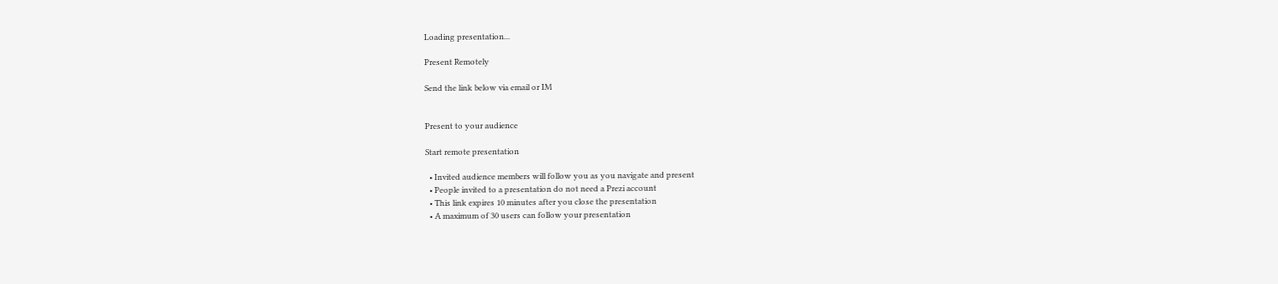Loading presentation...

Present Remotely

Send the link below via email or IM


Present to your audience

Start remote presentation

  • Invited audience members will follow you as you navigate and present
  • People invited to a presentation do not need a Prezi account
  • This link expires 10 minutes after you close the presentation
  • A maximum of 30 users can follow your presentation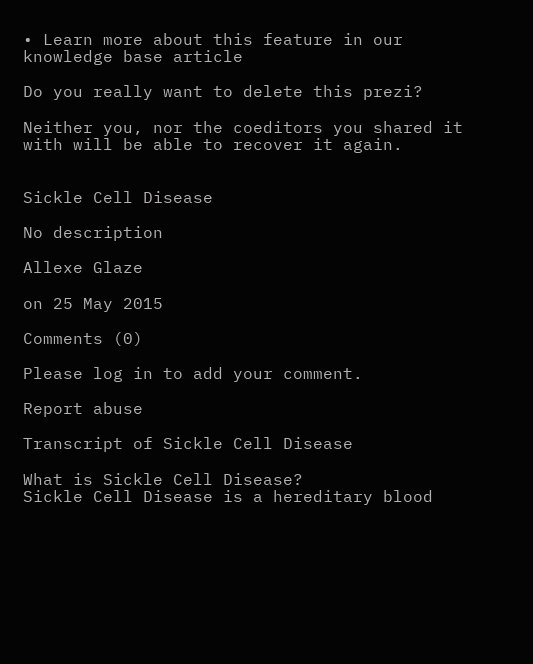• Learn more about this feature in our knowledge base article

Do you really want to delete this prezi?

Neither you, nor the coeditors you shared it with will be able to recover it again.


Sickle Cell Disease

No description

Allexe Glaze

on 25 May 2015

Comments (0)

Please log in to add your comment.

Report abuse

Transcript of Sickle Cell Disease

What is Sickle Cell Disease?
Sickle Cell Disease is a hereditary blood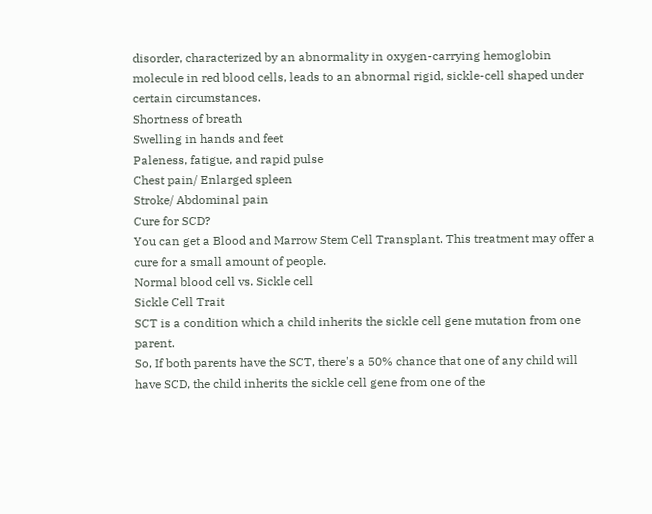disorder, characterized by an abnormality in oxygen-carrying hemoglobin molecule in red blood cells, leads to an abnormal rigid, sickle-cell shaped under certain circumstances.
Shortness of breath
Swelling in hands and feet
Paleness, fatigue, and rapid pulse
Chest pain/ Enlarged spleen
Stroke/ Abdominal pain
Cure for SCD?
You can get a Blood and Marrow Stem Cell Transplant. This treatment may offer a cure for a small amount of people.
Normal blood cell vs. Sickle cell
Sickle Cell Trait
SCT is a condition which a child inherits the sickle cell gene mutation from one parent.
So, If both parents have the SCT, there's a 50% chance that one of any child will have SCD, the child inherits the sickle cell gene from one of the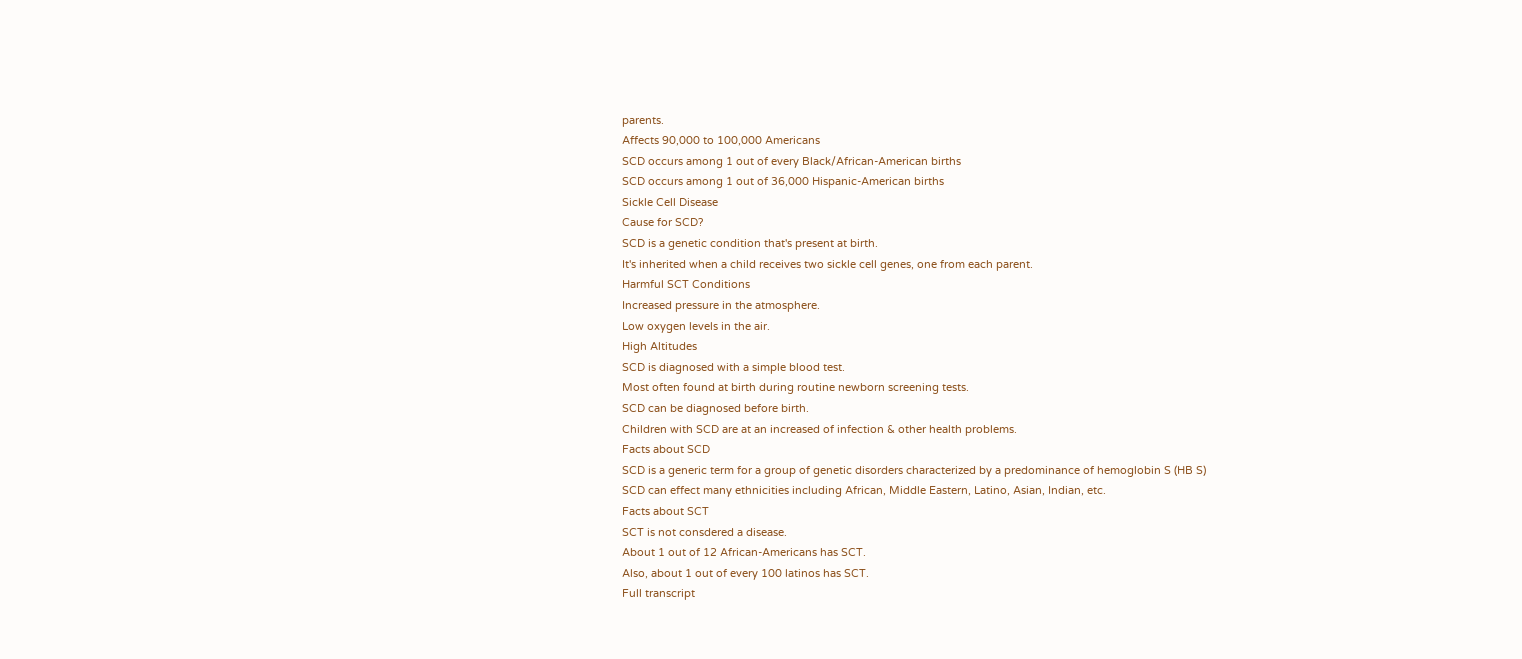parents.
Affects 90,000 to 100,000 Americans
SCD occurs among 1 out of every Black/African-American births
SCD occurs among 1 out of 36,000 Hispanic-American births
Sickle Cell Disease
Cause for SCD?
SCD is a genetic condition that's present at birth.
It's inherited when a child receives two sickle cell genes, one from each parent.
Harmful SCT Conditions
Increased pressure in the atmosphere.
Low oxygen levels in the air.
High Altitudes
SCD is diagnosed with a simple blood test.
Most often found at birth during routine newborn screening tests.
SCD can be diagnosed before birth.
Children with SCD are at an increased of infection & other health problems.
Facts about SCD
SCD is a generic term for a group of genetic disorders characterized by a predominance of hemoglobin S (HB S)
SCD can effect many ethnicities including African, Middle Eastern, Latino, Asian, Indian, etc.
Facts about SCT
SCT is not consdered a disease.
About 1 out of 12 African-Americans has SCT.
Also, about 1 out of every 100 latinos has SCT.
Full transcript